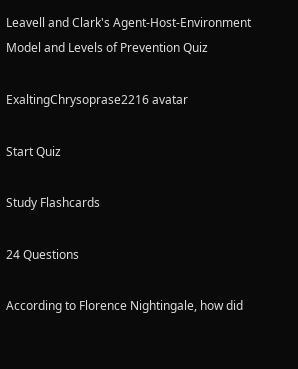Leavell and Clark's Agent-Host-Environment Model and Levels of Prevention Quiz

ExaltingChrysoprase2216 avatar

Start Quiz

Study Flashcards

24 Questions

According to Florence Nightingale, how did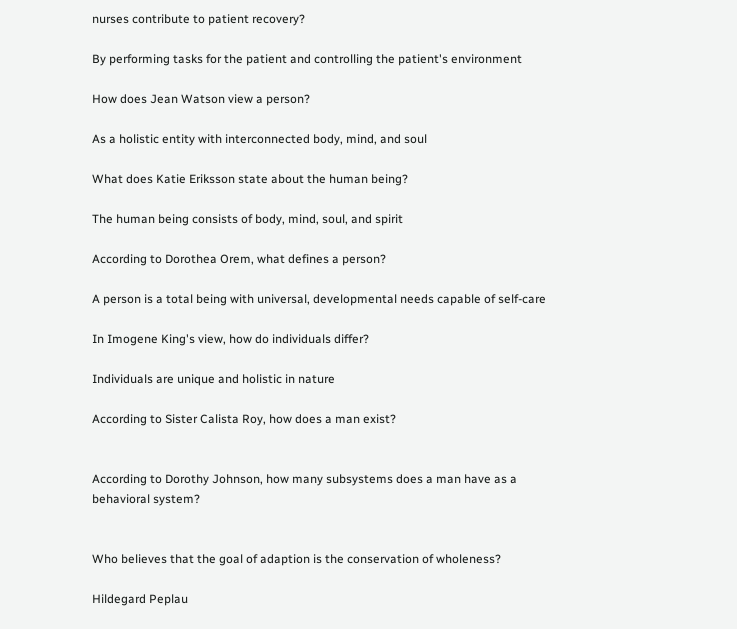nurses contribute to patient recovery?

By performing tasks for the patient and controlling the patient's environment

How does Jean Watson view a person?

As a holistic entity with interconnected body, mind, and soul

What does Katie Eriksson state about the human being?

The human being consists of body, mind, soul, and spirit

According to Dorothea Orem, what defines a person?

A person is a total being with universal, developmental needs capable of self-care

In Imogene King's view, how do individuals differ?

Individuals are unique and holistic in nature

According to Sister Calista Roy, how does a man exist?


According to Dorothy Johnson, how many subsystems does a man have as a behavioral system?


Who believes that the goal of adaption is the conservation of wholeness?

Hildegard Peplau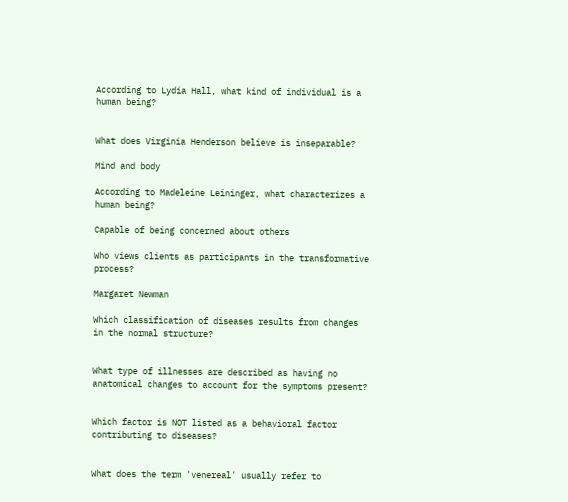According to Lydia Hall, what kind of individual is a human being?


What does Virginia Henderson believe is inseparable?

Mind and body

According to Madeleine Leininger, what characterizes a human being?

Capable of being concerned about others

Who views clients as participants in the transformative process?

Margaret Newman

Which classification of diseases results from changes in the normal structure?


What type of illnesses are described as having no anatomical changes to account for the symptoms present?


Which factor is NOT listed as a behavioral factor contributing to diseases?


What does the term 'venereal' usually refer to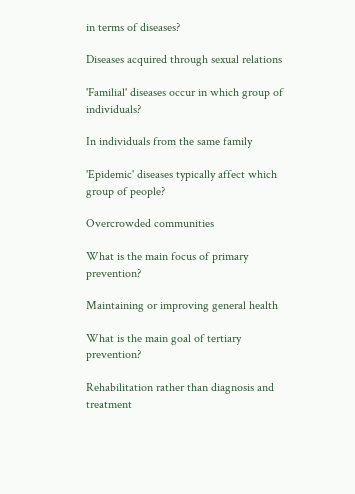in terms of diseases?

Diseases acquired through sexual relations

'Familial' diseases occur in which group of individuals?

In individuals from the same family

'Epidemic' diseases typically affect which group of people?

Overcrowded communities

What is the main focus of primary prevention?

Maintaining or improving general health

What is the main goal of tertiary prevention?

Rehabilitation rather than diagnosis and treatment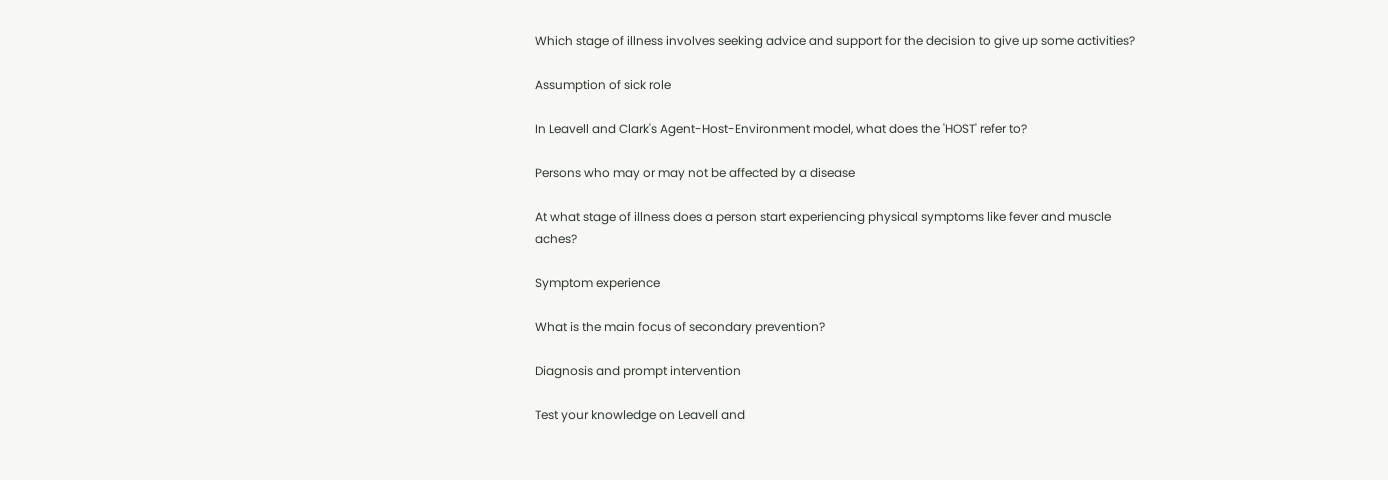Which stage of illness involves seeking advice and support for the decision to give up some activities?

Assumption of sick role

In Leavell and Clark's Agent-Host-Environment model, what does the 'HOST' refer to?

Persons who may or may not be affected by a disease

At what stage of illness does a person start experiencing physical symptoms like fever and muscle aches?

Symptom experience

What is the main focus of secondary prevention?

Diagnosis and prompt intervention

Test your knowledge on Leavell and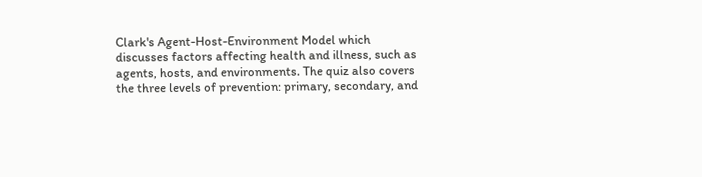Clark's Agent-Host-Environment Model which discusses factors affecting health and illness, such as agents, hosts, and environments. The quiz also covers the three levels of prevention: primary, secondary, and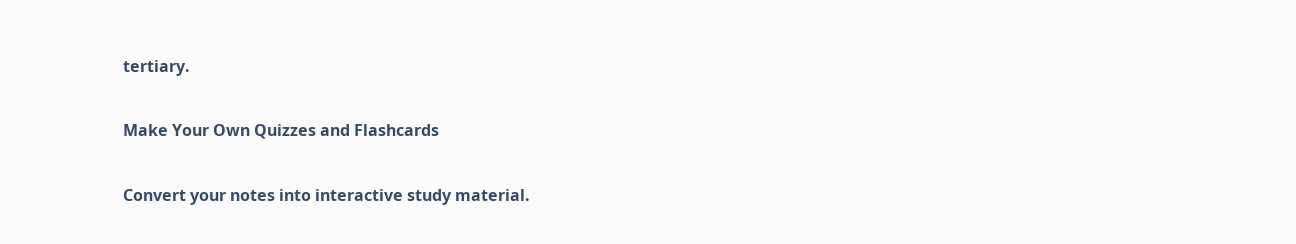tertiary.

Make Your Own Quizzes and Flashcards

Convert your notes into interactive study material.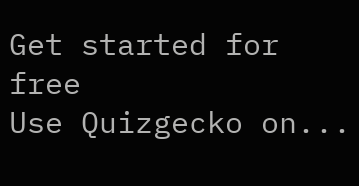Get started for free
Use Quizgecko on...